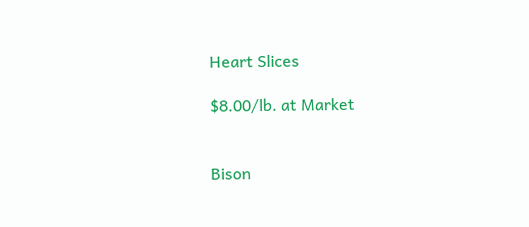Heart Slices

$8.00/lb. at Market


Bison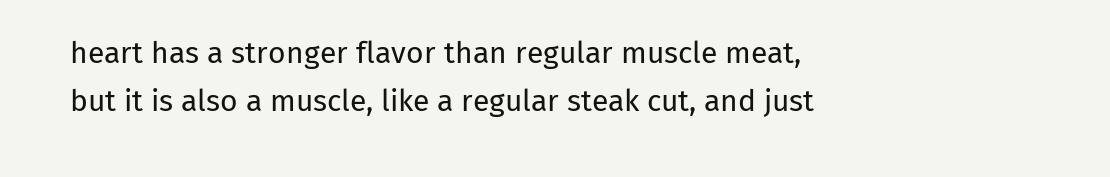heart has a stronger flavor than regular muscle meat, but it is also a muscle, like a regular steak cut, and just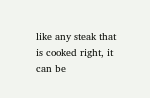like any steak that is cooked right, it can be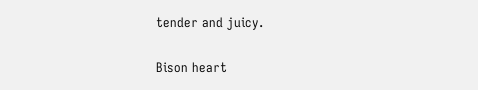tender and juicy.


Bison heart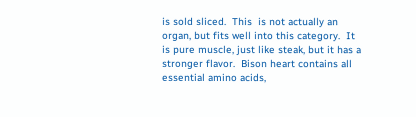is sold sliced.  This  is not actually an organ, but fits well into this category.  It is pure muscle, just like steak, but it has a stronger flavor.  Bison heart contains all essential amino acids,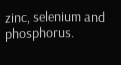zinc, selenium and phosphorus.